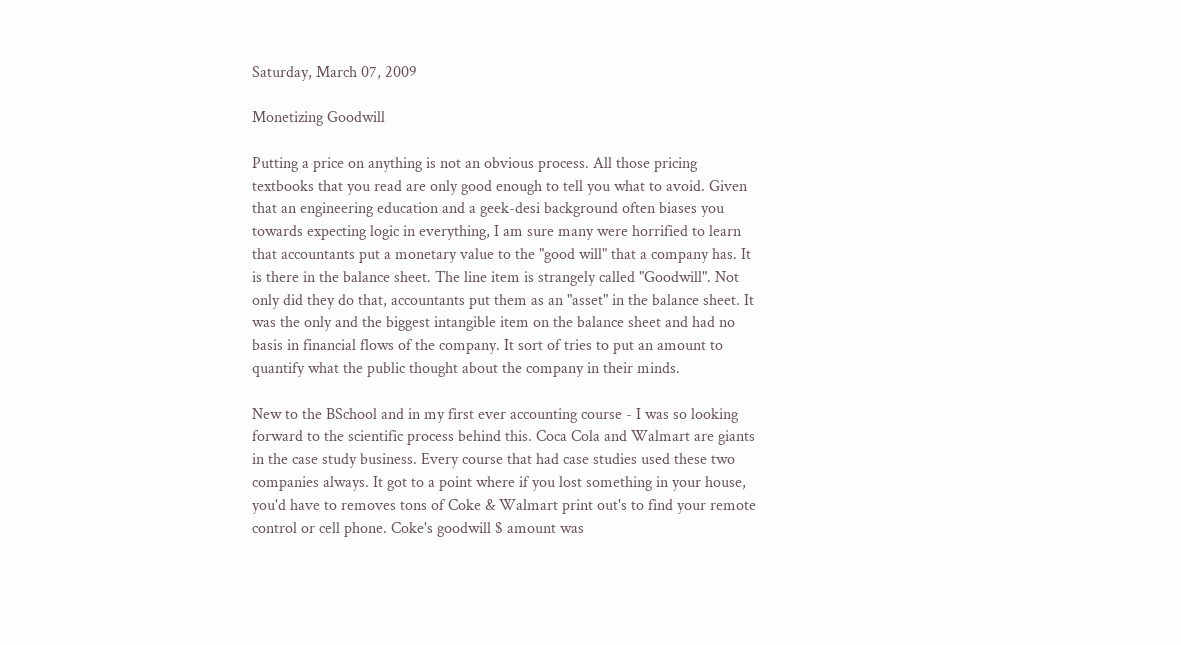Saturday, March 07, 2009

Monetizing Goodwill

Putting a price on anything is not an obvious process. All those pricing textbooks that you read are only good enough to tell you what to avoid. Given that an engineering education and a geek-desi background often biases you towards expecting logic in everything, I am sure many were horrified to learn that accountants put a monetary value to the "good will" that a company has. It is there in the balance sheet. The line item is strangely called "Goodwill". Not only did they do that, accountants put them as an "asset" in the balance sheet. It was the only and the biggest intangible item on the balance sheet and had no basis in financial flows of the company. It sort of tries to put an amount to quantify what the public thought about the company in their minds.

New to the BSchool and in my first ever accounting course - I was so looking forward to the scientific process behind this. Coca Cola and Walmart are giants in the case study business. Every course that had case studies used these two companies always. It got to a point where if you lost something in your house, you'd have to removes tons of Coke & Walmart print out's to find your remote control or cell phone. Coke's goodwill $ amount was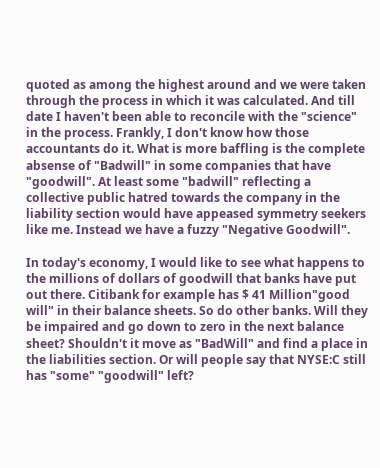quoted as among the highest around and we were taken through the process in which it was calculated. And till date I haven't been able to reconcile with the "science" in the process. Frankly, I don't know how those accountants do it. What is more baffling is the complete absense of "Badwill" in some companies that have "goodwill". At least some "badwill" reflecting a collective public hatred towards the company in the liability section would have appeased symmetry seekers like me. Instead we have a fuzzy "Negative Goodwill".

In today's economy, I would like to see what happens to the millions of dollars of goodwill that banks have put out there. Citibank for example has $ 41 Million"good will" in their balance sheets. So do other banks. Will they be impaired and go down to zero in the next balance sheet? Shouldn't it move as "BadWill" and find a place in the liabilities section. Or will people say that NYSE:C still has "some" "goodwill" left?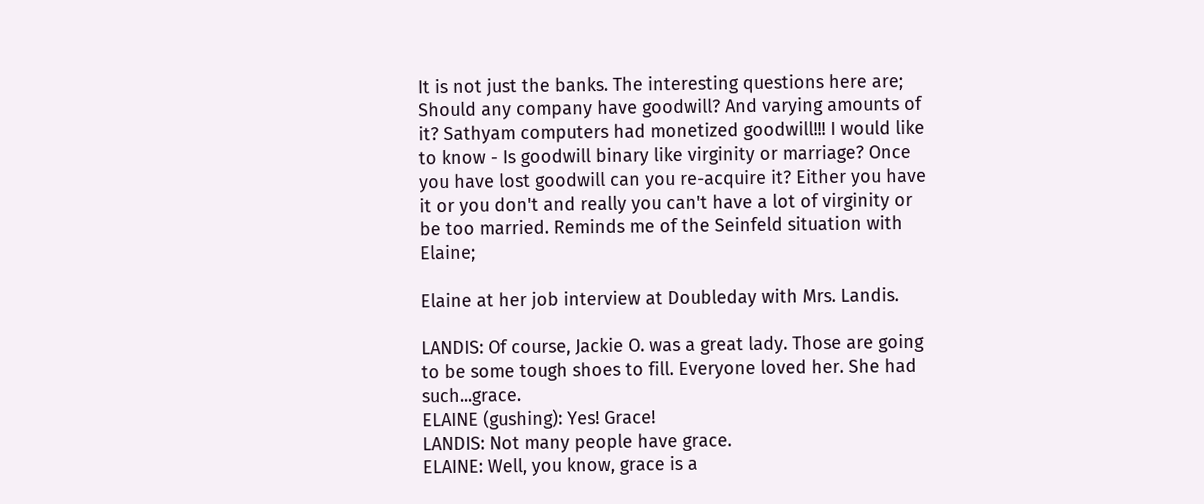It is not just the banks. The interesting questions here are; Should any company have goodwill? And varying amounts of it? Sathyam computers had monetized goodwill!!! I would like to know - Is goodwill binary like virginity or marriage? Once you have lost goodwill can you re-acquire it? Either you have it or you don't and really you can't have a lot of virginity or be too married. Reminds me of the Seinfeld situation with Elaine;

Elaine at her job interview at Doubleday with Mrs. Landis.

LANDIS: Of course, Jackie O. was a great lady. Those are going to be some tough shoes to fill. Everyone loved her. She had such...grace.
ELAINE (gushing): Yes! Grace!
LANDIS: Not many people have grace.
ELAINE: Well, you know, grace is a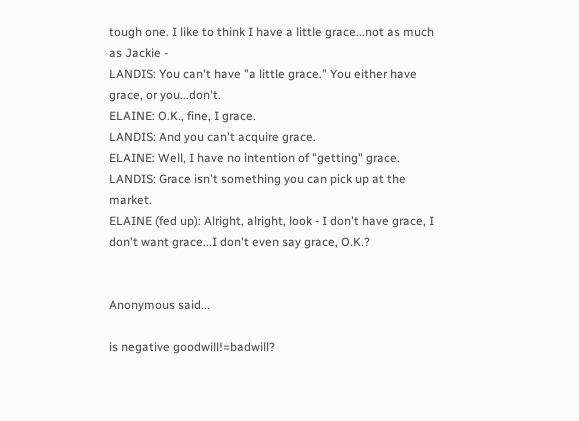tough one. I like to think I have a little grace...not as much
as Jackie -
LANDIS: You can't have "a little grace." You either have grace, or you...don't.
ELAINE: O.K., fine, I grace.
LANDIS: And you can't acquire grace.
ELAINE: Well, I have no intention of "getting" grace.
LANDIS: Grace isn't something you can pick up at the market.
ELAINE (fed up): Alright, alright, look - I don't have grace, I don't want grace...I don't even say grace, O.K.?


Anonymous said...

is negative goodwill!=badwill?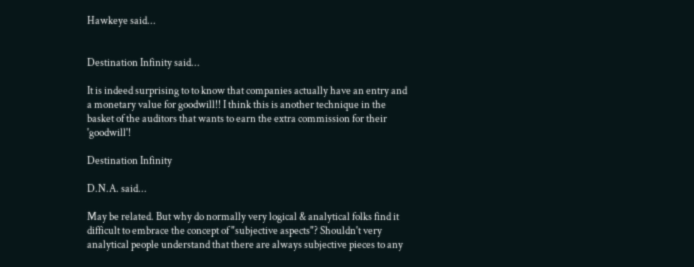Hawkeye said...


Destination Infinity said...

It is indeed surprising to to know that companies actually have an entry and a monetary value for goodwill!! I think this is another technique in the basket of the auditors that wants to earn the extra commission for their 'goodwill'!

Destination Infinity

D.N.A. said...

May be related. But why do normally very logical & analytical folks find it difficult to embrace the concept of "subjective aspects"? Shouldn't very analytical people understand that there are always subjective pieces to any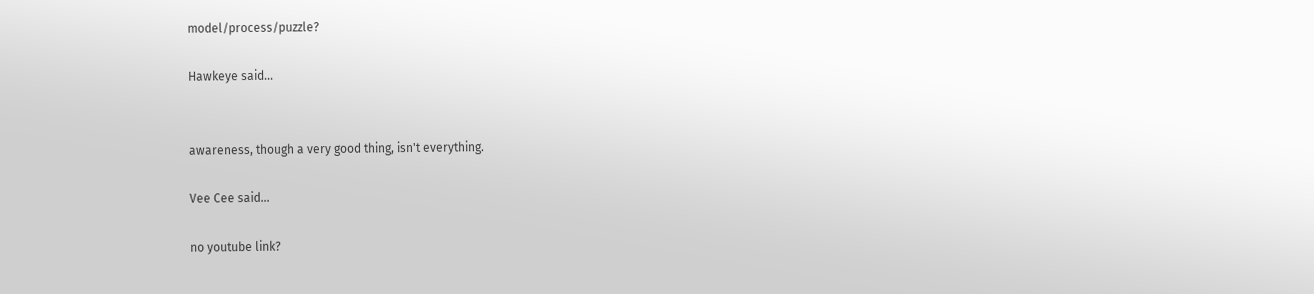model/process/puzzle?

Hawkeye said...


awareness, though a very good thing, isn't everything.

Vee Cee said...

no youtube link?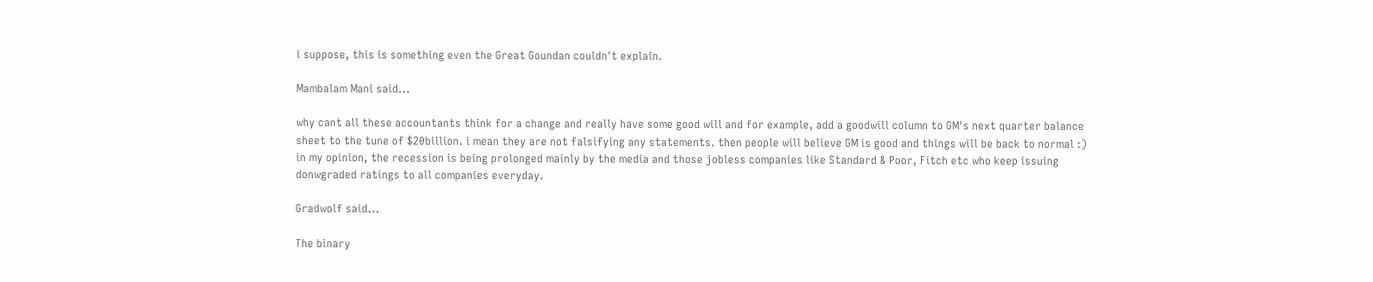i suppose, this is something even the Great Goundan couldn't explain.

Mambalam Mani said...

why cant all these accountants think for a change and really have some good will and for example, add a goodwill column to GM's next quarter balance sheet to the tune of $20billion. i mean they are not falsifying any statements. then people will believe GM is good and things will be back to normal :)
in my opinion, the recession is being prolonged mainly by the media and those jobless companies like Standard & Poor, Fitch etc who keep issuing donwgraded ratings to all companies everyday.

Gradwolf said...

The binary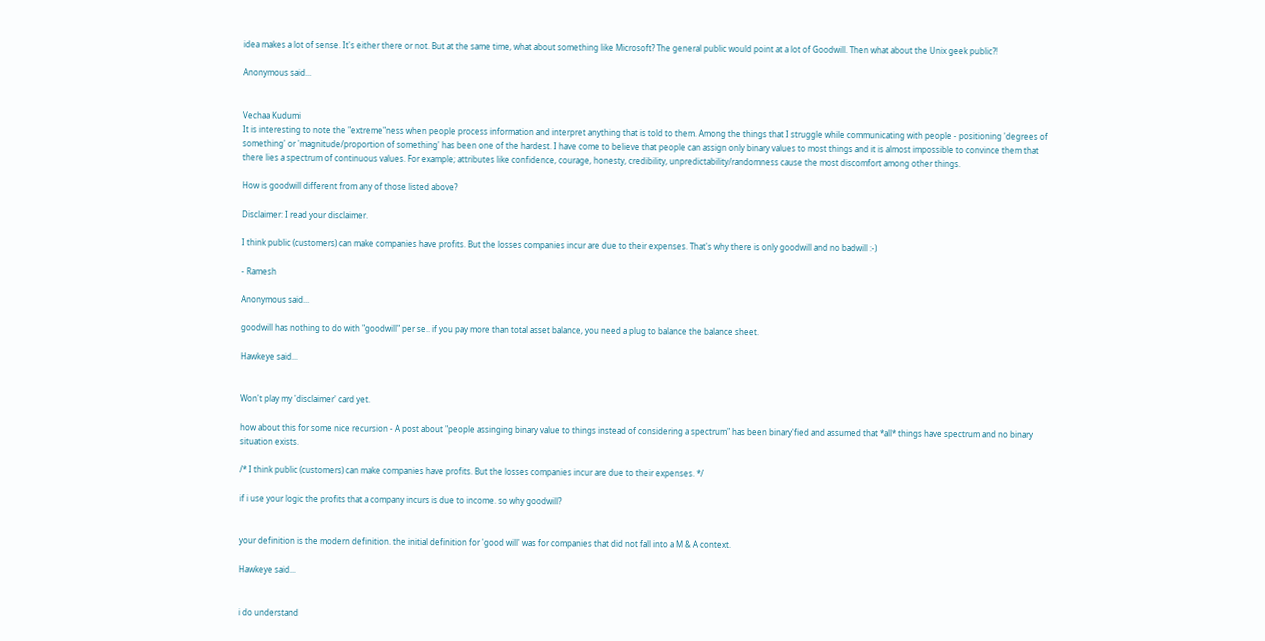idea makes a lot of sense. It's either there or not. But at the same time, what about something like Microsoft? The general public would point at a lot of Goodwill. Then what about the Unix geek public?!

Anonymous said...


Vechaa Kudumi
It is interesting to note the "extreme"ness when people process information and interpret anything that is told to them. Among the things that I struggle while communicating with people - positioning 'degrees of something' or 'magnitude/proportion of something' has been one of the hardest. I have come to believe that people can assign only binary values to most things and it is almost impossible to convince them that there lies a spectrum of continuous values. For example; attributes like confidence, courage, honesty, credibility, unpredictability/randomness cause the most discomfort among other things.

How is goodwill different from any of those listed above?

Disclaimer: I read your disclaimer.

I think public (customers) can make companies have profits. But the losses companies incur are due to their expenses. That's why there is only goodwill and no badwill :-)

- Ramesh

Anonymous said...

goodwill has nothing to do with "goodwill" per se.. if you pay more than total asset balance, you need a plug to balance the balance sheet.

Hawkeye said...


Won't play my 'disclaimer' card yet.

how about this for some nice recursion - A post about "people assinging binary value to things instead of considering a spectrum" has been binary'fied and assumed that *all* things have spectrum and no binary situation exists.

/* I think public (customers) can make companies have profits. But the losses companies incur are due to their expenses. */

if i use your logic the profits that a company incurs is due to income. so why goodwill?


your definition is the modern definition. the initial definition for 'good will' was for companies that did not fall into a M & A context.

Hawkeye said...


i do understand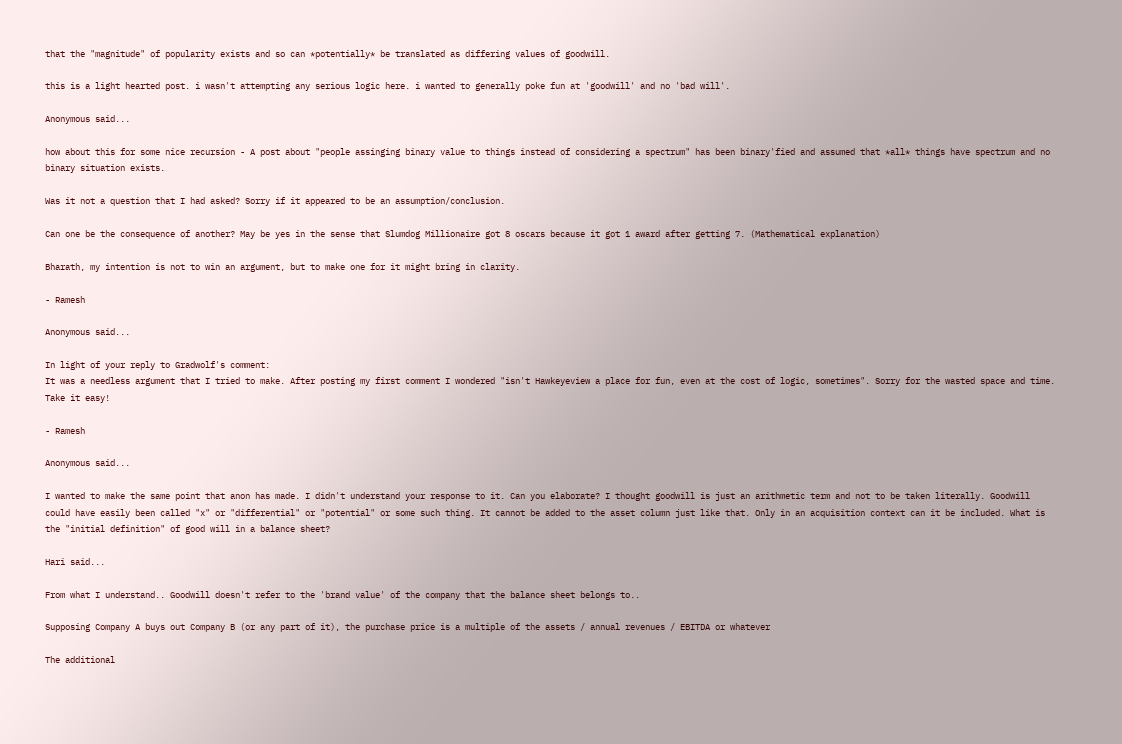that the "magnitude" of popularity exists and so can *potentially* be translated as differing values of goodwill.

this is a light hearted post. i wasn't attempting any serious logic here. i wanted to generally poke fun at 'goodwill' and no 'bad will'.

Anonymous said...

how about this for some nice recursion - A post about "people assinging binary value to things instead of considering a spectrum" has been binary'fied and assumed that *all* things have spectrum and no binary situation exists.

Was it not a question that I had asked? Sorry if it appeared to be an assumption/conclusion.

Can one be the consequence of another? May be yes in the sense that Slumdog Millionaire got 8 oscars because it got 1 award after getting 7. (Mathematical explanation)

Bharath, my intention is not to win an argument, but to make one for it might bring in clarity.

- Ramesh

Anonymous said...

In light of your reply to Gradwolf's comment:
It was a needless argument that I tried to make. After posting my first comment I wondered "isn't Hawkeyeview a place for fun, even at the cost of logic, sometimes". Sorry for the wasted space and time. Take it easy!

- Ramesh

Anonymous said...

I wanted to make the same point that anon has made. I didn't understand your response to it. Can you elaborate? I thought goodwill is just an arithmetic term and not to be taken literally. Goodwill could have easily been called "x" or "differential" or "potential" or some such thing. It cannot be added to the asset column just like that. Only in an acquisition context can it be included. What is the "initial definition" of good will in a balance sheet?

Hari said...

From what I understand.. Goodwill doesn't refer to the 'brand value' of the company that the balance sheet belongs to..

Supposing Company A buys out Company B (or any part of it), the purchase price is a multiple of the assets / annual revenues / EBITDA or whatever

The additional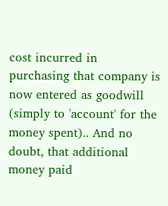cost incurred in purchasing that company is now entered as goodwill (simply to 'account' for the money spent).. And no doubt, that additional money paid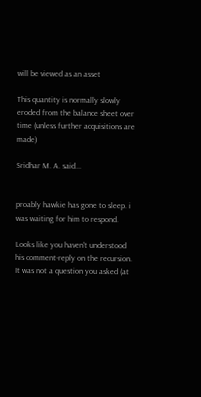will be viewed as an asset

This quantity is normally slowly eroded from the balance sheet over time (unless further acquisitions are made)

Sridhar M. A. said...


proably hawkie has gone to sleep. i was waiting for him to respond.

Looks like you haven't understood his comment-reply on the recursion. It was not a question you asked (at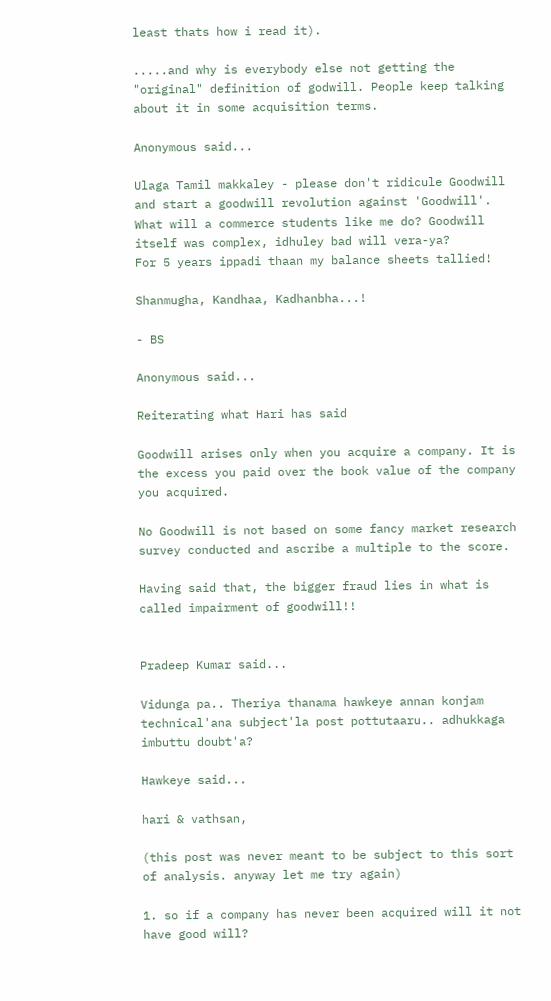least thats how i read it).

.....and why is everybody else not getting the "original" definition of godwill. People keep talking about it in some acquisition terms.

Anonymous said...

Ulaga Tamil makkaley - please don't ridicule Goodwill and start a goodwill revolution against 'Goodwill'.
What will a commerce students like me do? Goodwill itself was complex, idhuley bad will vera-ya?
For 5 years ippadi thaan my balance sheets tallied!

Shanmugha, Kandhaa, Kadhanbha...!

- BS

Anonymous said...

Reiterating what Hari has said

Goodwill arises only when you acquire a company. It is the excess you paid over the book value of the company you acquired.

No Goodwill is not based on some fancy market research survey conducted and ascribe a multiple to the score.

Having said that, the bigger fraud lies in what is called impairment of goodwill!!


Pradeep Kumar said...

Vidunga pa.. Theriya thanama hawkeye annan konjam technical'ana subject'la post pottutaaru.. adhukkaga imbuttu doubt'a?

Hawkeye said...

hari & vathsan,

(this post was never meant to be subject to this sort of analysis. anyway let me try again)

1. so if a company has never been acquired will it not have good will?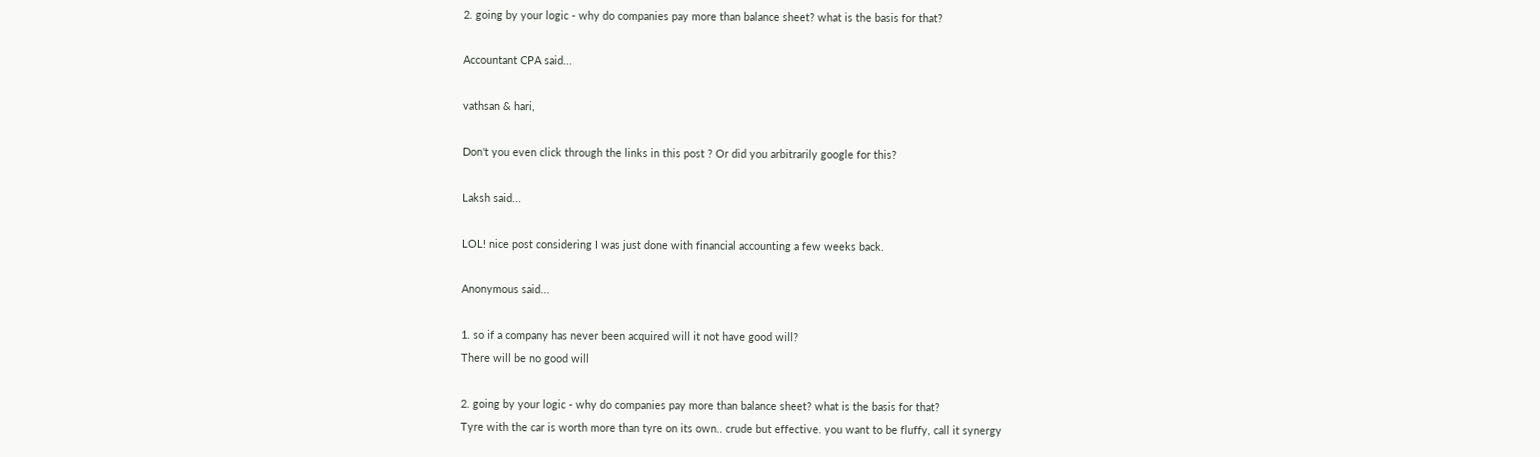2. going by your logic - why do companies pay more than balance sheet? what is the basis for that?

Accountant CPA said...

vathsan & hari,

Don't you even click through the links in this post ? Or did you arbitrarily google for this?

Laksh said...

LOL! nice post considering I was just done with financial accounting a few weeks back.

Anonymous said...

1. so if a company has never been acquired will it not have good will?
There will be no good will

2. going by your logic - why do companies pay more than balance sheet? what is the basis for that?
Tyre with the car is worth more than tyre on its own.. crude but effective. you want to be fluffy, call it synergy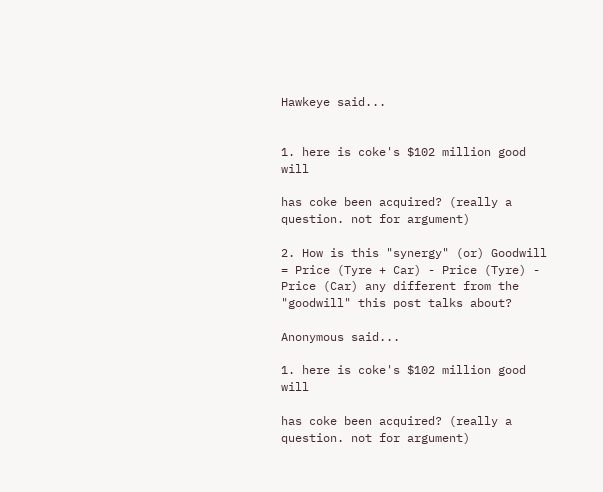Hawkeye said...


1. here is coke's $102 million good will

has coke been acquired? (really a question. not for argument)

2. How is this "synergy" (or) Goodwill = Price (Tyre + Car) - Price (Tyre) - Price (Car) any different from the "goodwill" this post talks about?

Anonymous said...

1. here is coke's $102 million good will

has coke been acquired? (really a question. not for argument)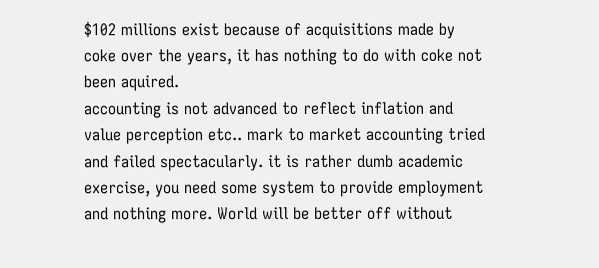$102 millions exist because of acquisitions made by coke over the years, it has nothing to do with coke not been aquired.
accounting is not advanced to reflect inflation and value perception etc.. mark to market accounting tried and failed spectacularly. it is rather dumb academic exercise, you need some system to provide employment and nothing more. World will be better off without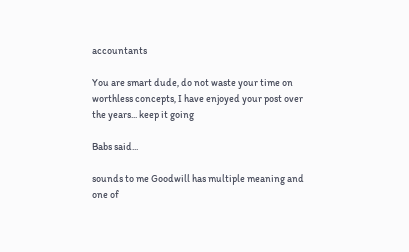accountants

You are smart dude, do not waste your time on worthless concepts, I have enjoyed your post over the years... keep it going

Babs said...

sounds to me Goodwill has multiple meaning and one of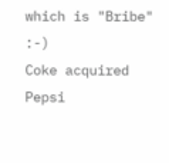which is "Bribe" :-)
Coke acquired Pepsi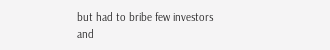but had to bribe few investors and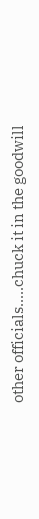other officials.....chuck it in the goodwill